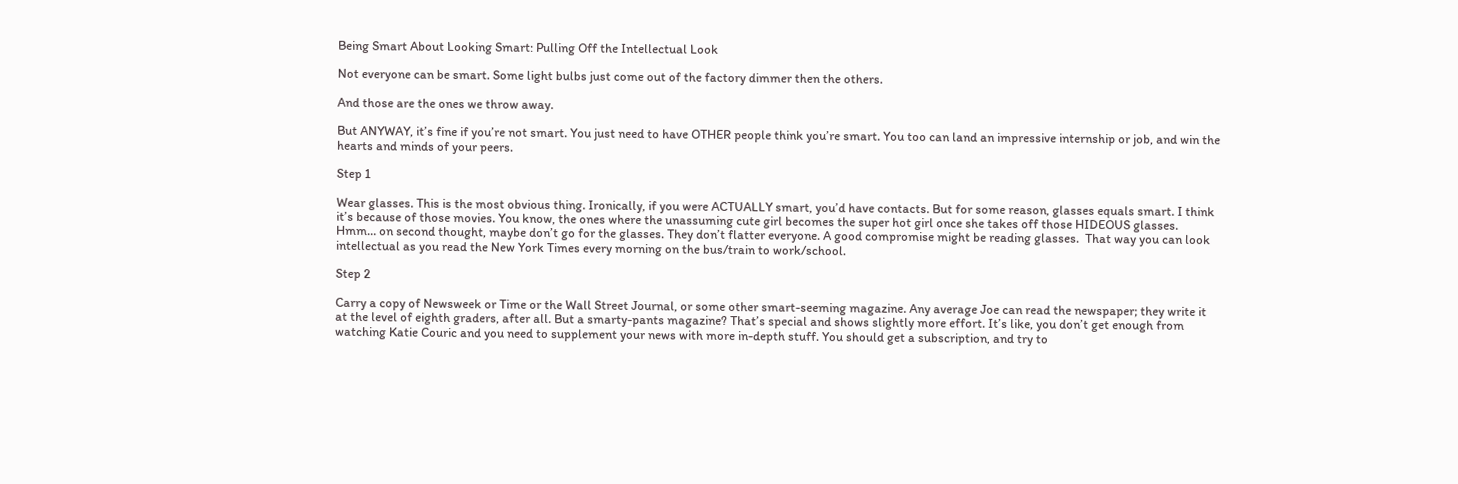Being Smart About Looking Smart: Pulling Off the Intellectual Look

Not everyone can be smart. Some light bulbs just come out of the factory dimmer then the others.

And those are the ones we throw away.

But ANYWAY, it’s fine if you’re not smart. You just need to have OTHER people think you’re smart. You too can land an impressive internship or job, and win the hearts and minds of your peers.

Step 1

Wear glasses. This is the most obvious thing. Ironically, if you were ACTUALLY smart, you’d have contacts. But for some reason, glasses equals smart. I think it’s because of those movies. You know, the ones where the unassuming cute girl becomes the super hot girl once she takes off those HIDEOUS glasses. Hmm… on second thought, maybe don’t go for the glasses. They don’t flatter everyone. A good compromise might be reading glasses.  That way you can look intellectual as you read the New York Times every morning on the bus/train to work/school.

Step 2

Carry a copy of Newsweek or Time or the Wall Street Journal, or some other smart-seeming magazine. Any average Joe can read the newspaper; they write it at the level of eighth graders, after all. But a smarty-pants magazine? That’s special and shows slightly more effort. It’s like, you don’t get enough from watching Katie Couric and you need to supplement your news with more in-depth stuff. You should get a subscription, and try to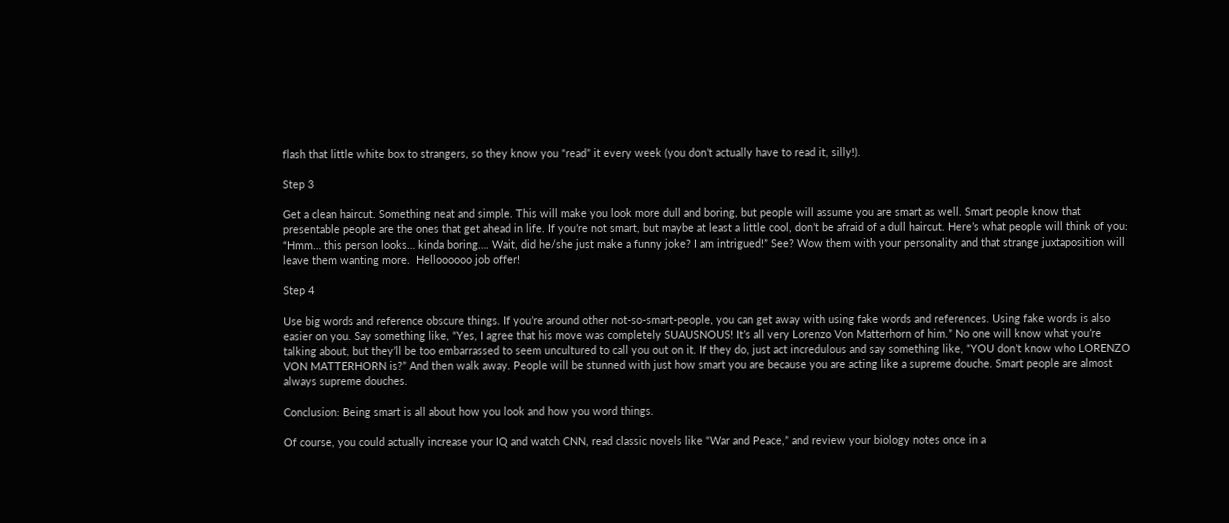flash that little white box to strangers, so they know you “read” it every week (you don’t actually have to read it, silly!).

Step 3

Get a clean haircut. Something neat and simple. This will make you look more dull and boring, but people will assume you are smart as well. Smart people know that presentable people are the ones that get ahead in life. If you’re not smart, but maybe at least a little cool, don’t be afraid of a dull haircut. Here’s what people will think of you: “Hmm… this person looks… kinda boring…. Wait, did he/she just make a funny joke? I am intrigued!” See? Wow them with your personality and that strange juxtaposition will leave them wanting more.  Helloooooo job offer!

Step 4

Use big words and reference obscure things. If you’re around other not-so-smart-people, you can get away with using fake words and references. Using fake words is also easier on you. Say something like, “Yes, I agree that his move was completely SUAUSNOUS! It’s all very Lorenzo Von Matterhorn of him.” No one will know what you’re talking about, but they’ll be too embarrassed to seem uncultured to call you out on it. If they do, just act incredulous and say something like, “YOU don’t know who LORENZO VON MATTERHORN is?” And then walk away. People will be stunned with just how smart you are because you are acting like a supreme douche. Smart people are almost always supreme douches.

Conclusion: Being smart is all about how you look and how you word things.

Of course, you could actually increase your IQ and watch CNN, read classic novels like “War and Peace,” and review your biology notes once in a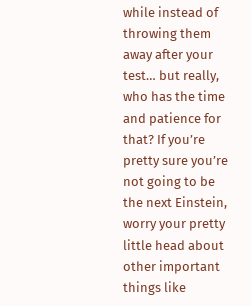while instead of throwing them away after your test… but really, who has the time and patience for that? If you’re pretty sure you’re not going to be the next Einstein, worry your pretty little head about other important things like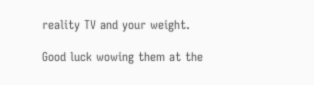reality TV and your weight.

Good luck wowing them at the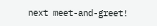next meet-and-greet!